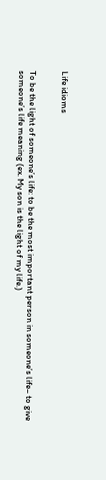Life idioms


To be the light of someone’s life: to be the most important person in someone’s life– to give someone’s life meaning (ex. My son is the light of my life.)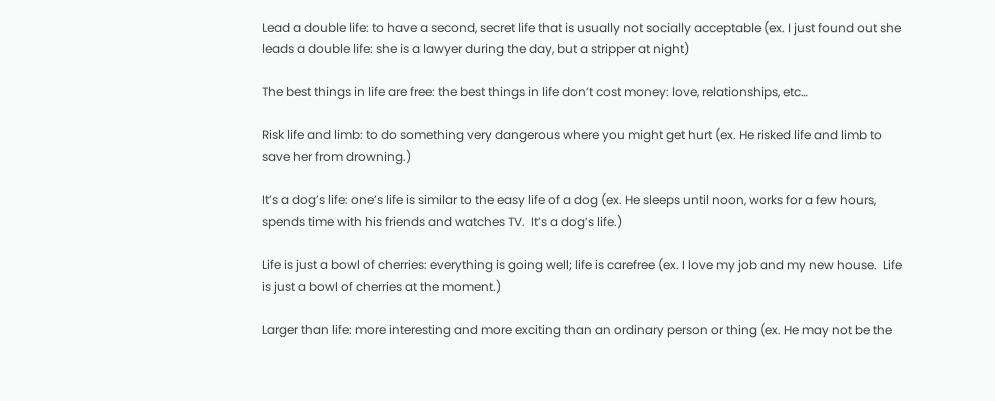Lead a double life: to have a second, secret life that is usually not socially acceptable (ex. I just found out she leads a double life: she is a lawyer during the day, but a stripper at night)

The best things in life are free: the best things in life don’t cost money: love, relationships, etc…

Risk life and limb: to do something very dangerous where you might get hurt (ex. He risked life and limb to save her from drowning.)

It’s a dog’s life: one’s life is similar to the easy life of a dog (ex. He sleeps until noon, works for a few hours, spends time with his friends and watches TV.  It’s a dog’s life.)

Life is just a bowl of cherries: everything is going well; life is carefree (ex. I love my job and my new house.  Life is just a bowl of cherries at the moment.)

Larger than life: more interesting and more exciting than an ordinary person or thing (ex. He may not be the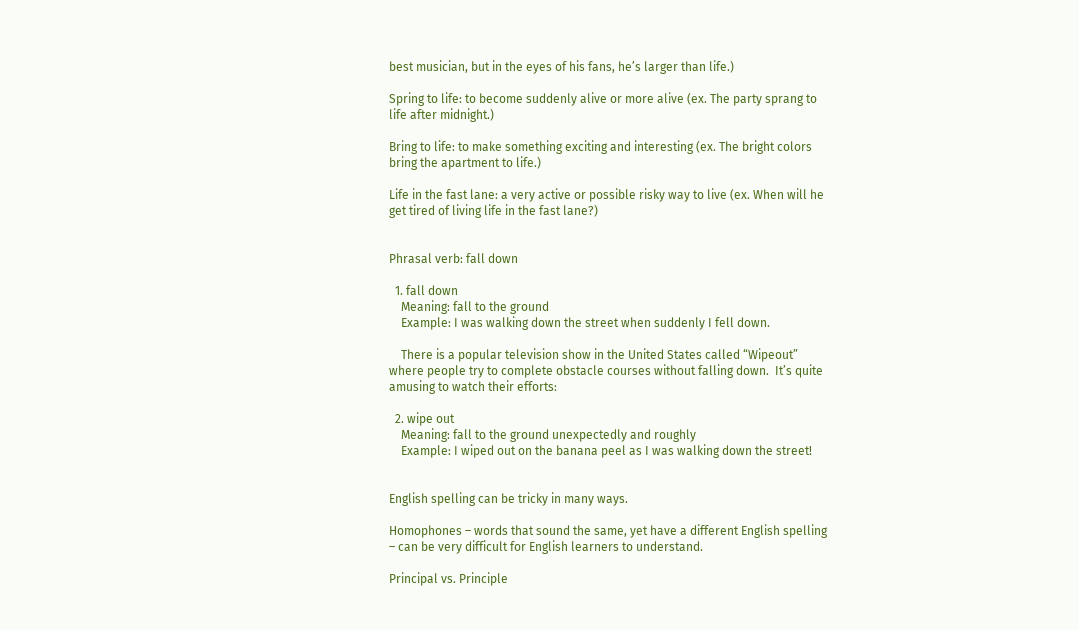best musician, but in the eyes of his fans, he’s larger than life.)

Spring to life: to become suddenly alive or more alive (ex. The party sprang to life after midnight.)

Bring to life: to make something exciting and interesting (ex. The bright colors bring the apartment to life.)

Life in the fast lane: a very active or possible risky way to live (ex. When will he get tired of living life in the fast lane?)


Phrasal verb: fall down

  1. fall down
    Meaning: fall to the ground
    Example: I was walking down the street when suddenly I fell down.

    There is a popular television show in the United States called “Wipeout” where people try to complete obstacle courses without falling down.  It’s quite amusing to watch their efforts:

  2. wipe out
    Meaning: fall to the ground unexpectedly and roughly
    Example: I wiped out on the banana peel as I was walking down the street!


English spelling can be tricky in many ways.

Homophones – words that sound the same, yet have a different English spelling – can be very difficult for English learners to understand.

Principal vs. Principle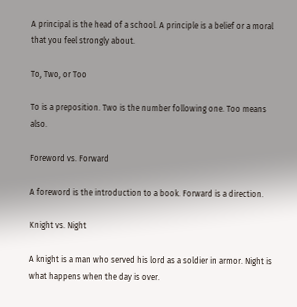A principal is the head of a school. A principle is a belief or a moral that you feel strongly about.

To, Two, or Too

To is a preposition. Two is the number following one. Too means also.

Foreword vs. Forward

A foreword is the introduction to a book. Forward is a direction.

Knight vs. Night

A knight is a man who served his lord as a soldier in armor. Night is what happens when the day is over.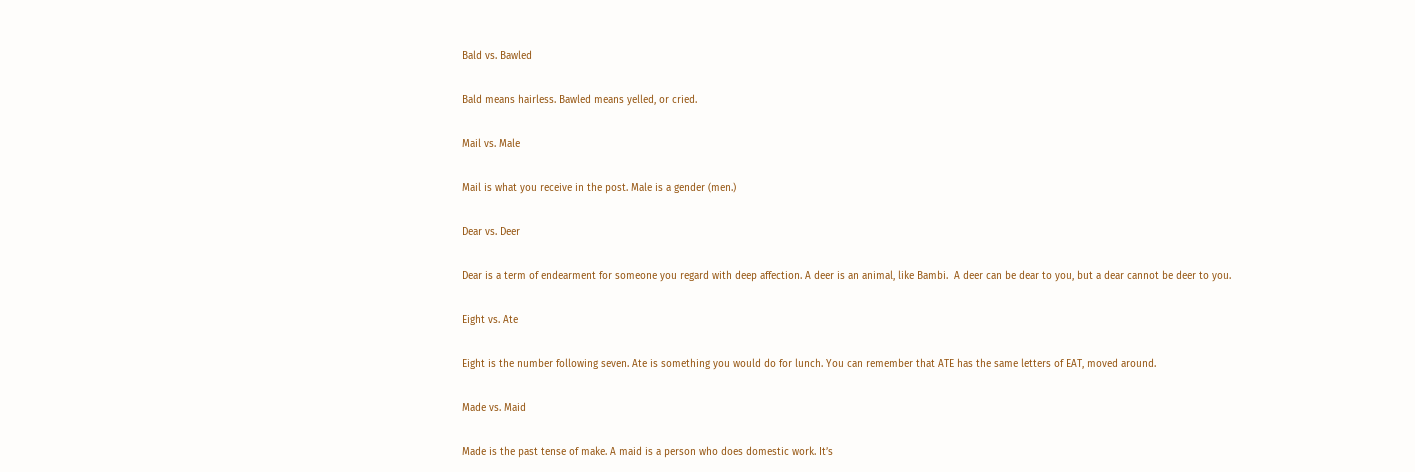Bald vs. Bawled

Bald means hairless. Bawled means yelled, or cried.

Mail vs. Male

Mail is what you receive in the post. Male is a gender (men.)

Dear vs. Deer

Dear is a term of endearment for someone you regard with deep affection. A deer is an animal, like Bambi.  A deer can be dear to you, but a dear cannot be deer to you.

Eight vs. Ate

Eight is the number following seven. Ate is something you would do for lunch. You can remember that ATE has the same letters of EAT, moved around.

Made vs. Maid

Made is the past tense of make. A maid is a person who does domestic work. It’s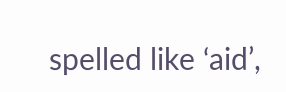spelled like ‘aid’,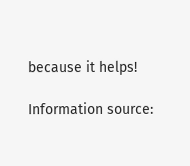because it helps!

Information source: